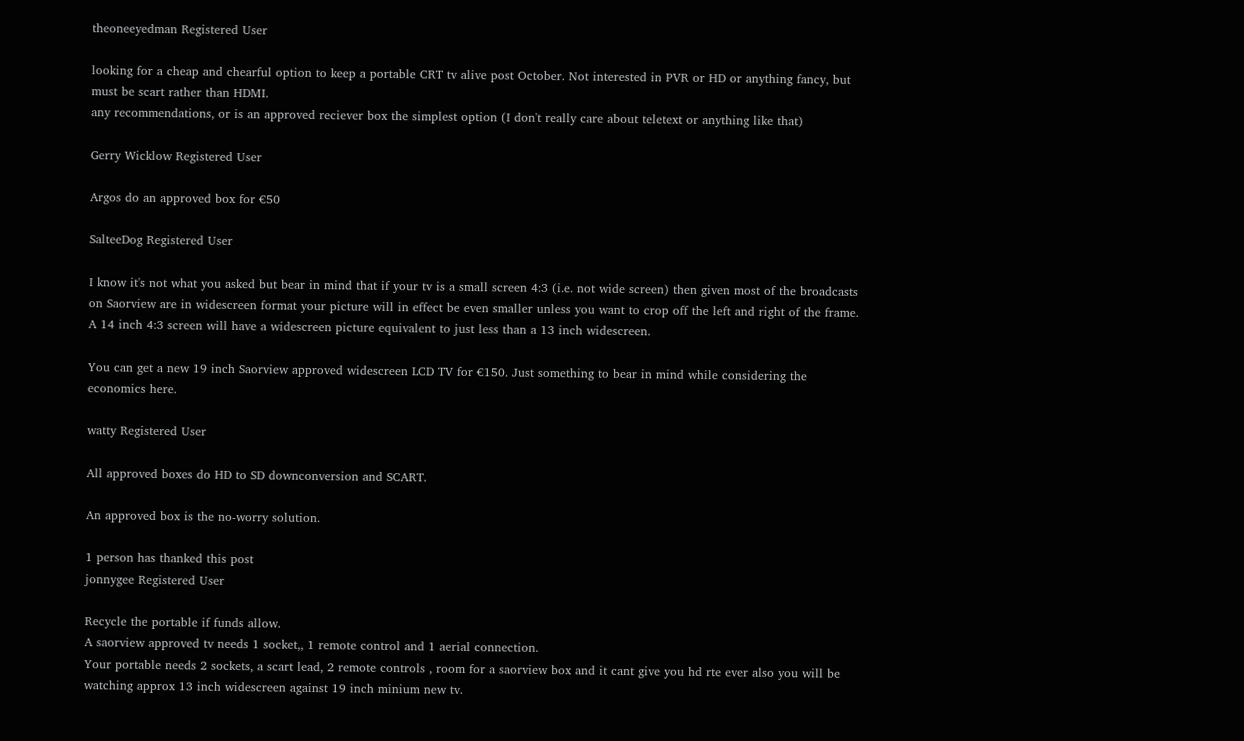theoneeyedman Registered User

looking for a cheap and chearful option to keep a portable CRT tv alive post October. Not interested in PVR or HD or anything fancy, but must be scart rather than HDMI.
any recommendations, or is an approved reciever box the simplest option (I don't really care about teletext or anything like that)

Gerry Wicklow Registered User

Argos do an approved box for €50

SalteeDog Registered User

I know it's not what you asked but bear in mind that if your tv is a small screen 4:3 (i.e. not wide screen) then given most of the broadcasts on Saorview are in widescreen format your picture will in effect be even smaller unless you want to crop off the left and right of the frame. A 14 inch 4:3 screen will have a widescreen picture equivalent to just less than a 13 inch widescreen.

You can get a new 19 inch Saorview approved widescreen LCD TV for €150. Just something to bear in mind while considering the economics here.

watty Registered User

All approved boxes do HD to SD downconversion and SCART.

An approved box is the no-worry solution.

1 person has thanked this post
jonnygee Registered User

Recycle the portable if funds allow.
A saorview approved tv needs 1 socket,, 1 remote control and 1 aerial connection.
Your portable needs 2 sockets, a scart lead, 2 remote controls , room for a saorview box and it cant give you hd rte ever also you will be watching approx 13 inch widescreen against 19 inch minium new tv.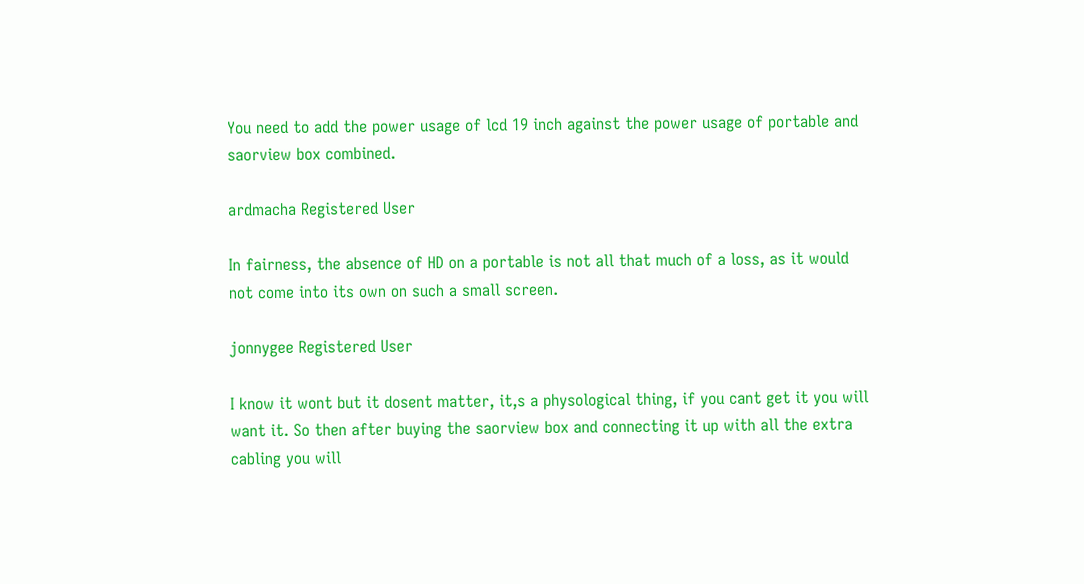You need to add the power usage of lcd 19 inch against the power usage of portable and saorview box combined.

ardmacha Registered User

In fairness, the absence of HD on a portable is not all that much of a loss, as it would not come into its own on such a small screen.

jonnygee Registered User

I know it wont but it dosent matter, it,s a physological thing, if you cant get it you will want it. So then after buying the saorview box and connecting it up with all the extra cabling you will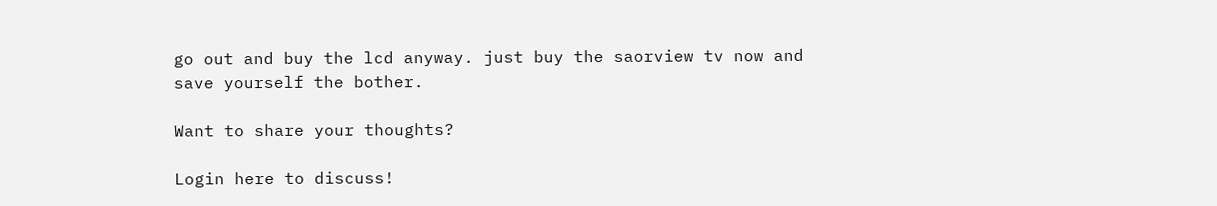go out and buy the lcd anyway. just buy the saorview tv now and save yourself the bother.

Want to share your thoughts?

Login here to discuss!